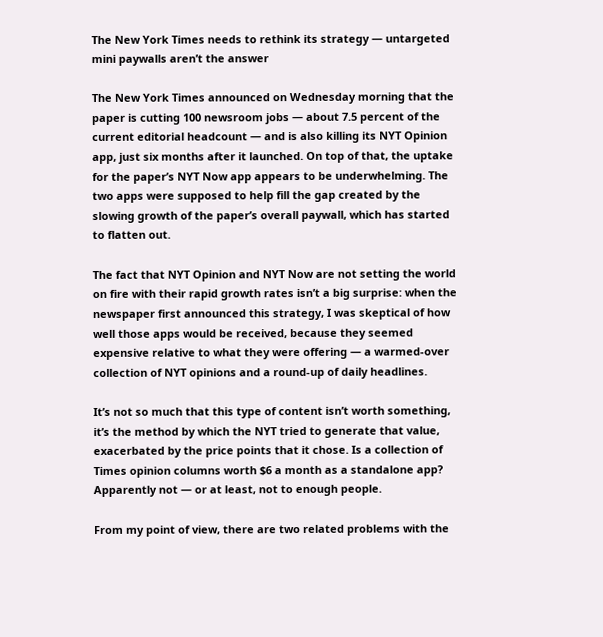The New York Times needs to rethink its strategy — untargeted mini paywalls aren’t the answer

The New York Times announced on Wednesday morning that the paper is cutting 100 newsroom jobs — about 7.5 percent of the current editorial headcount — and is also killing its NYT Opinion app, just six months after it launched. On top of that, the uptake for the paper’s NYT Now app appears to be underwhelming. The two apps were supposed to help fill the gap created by the slowing growth of the paper’s overall paywall, which has started to flatten out.

The fact that NYT Opinion and NYT Now are not setting the world on fire with their rapid growth rates isn’t a big surprise: when the newspaper first announced this strategy, I was skeptical of how well those apps would be received, because they seemed expensive relative to what they were offering — a warmed-over collection of NYT opinions and a round-up of daily headlines.

It’s not so much that this type of content isn’t worth something, it’s the method by which the NYT tried to generate that value, exacerbated by the price points that it chose. Is a collection of Times opinion columns worth $6 a month as a standalone app? Apparently not — or at least, not to enough people.

From my point of view, there are two related problems with the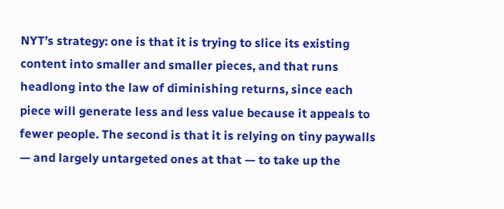NYT’s strategy: one is that it is trying to slice its existing content into smaller and smaller pieces, and that runs headlong into the law of diminishing returns, since each piece will generate less and less value because it appeals to fewer people. The second is that it is relying on tiny paywalls — and largely untargeted ones at that — to take up the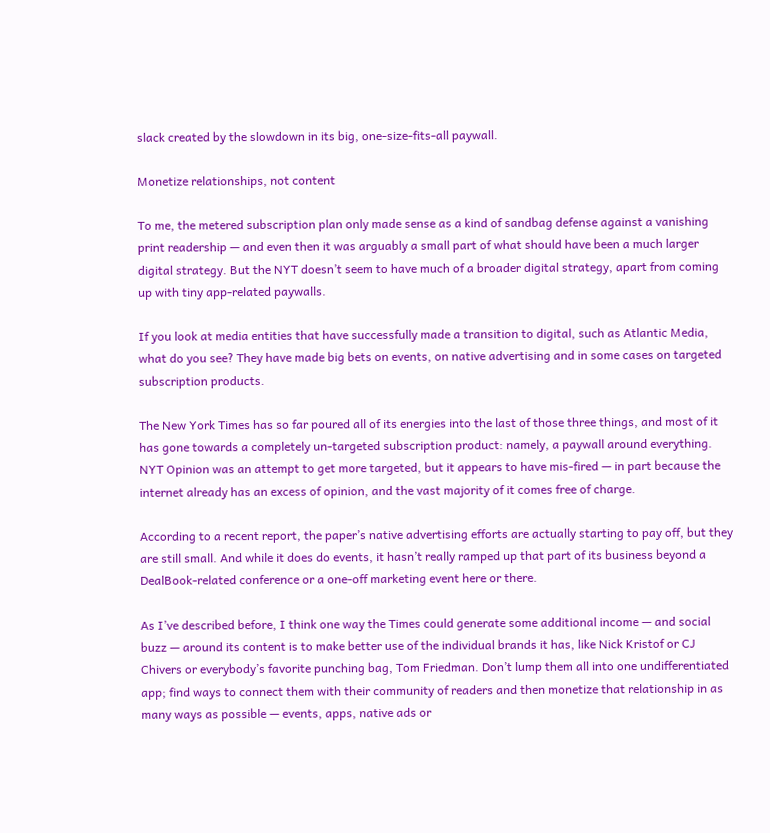slack created by the slowdown in its big, one-size-fits-all paywall.

Monetize relationships, not content

To me, the metered subscription plan only made sense as a kind of sandbag defense against a vanishing print readership — and even then it was arguably a small part of what should have been a much larger digital strategy. But the NYT doesn’t seem to have much of a broader digital strategy, apart from coming up with tiny app-related paywalls.

If you look at media entities that have successfully made a transition to digital, such as Atlantic Media, what do you see? They have made big bets on events, on native advertising and in some cases on targeted subscription products.

The New York Times has so far poured all of its energies into the last of those three things, and most of it has gone towards a completely un-targeted subscription product: namely, a paywall around everything. NYT Opinion was an attempt to get more targeted, but it appears to have mis-fired — in part because the internet already has an excess of opinion, and the vast majority of it comes free of charge.

According to a recent report, the paper’s native advertising efforts are actually starting to pay off, but they are still small. And while it does do events, it hasn’t really ramped up that part of its business beyond a DealBook-related conference or a one-off marketing event here or there.

As I’ve described before, I think one way the Times could generate some additional income — and social buzz — around its content is to make better use of the individual brands it has, like Nick Kristof or CJ Chivers or everybody’s favorite punching bag, Tom Friedman. Don’t lump them all into one undifferentiated app; find ways to connect them with their community of readers and then monetize that relationship in as many ways as possible — events, apps, native ads or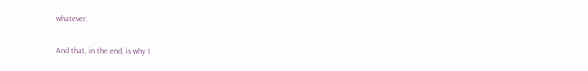whatever.

And that, in the end, is why I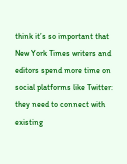think it’s so important that New York Times writers and editors spend more time on social platforms like Twitter: they need to connect with existing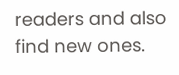readers and also find new ones.